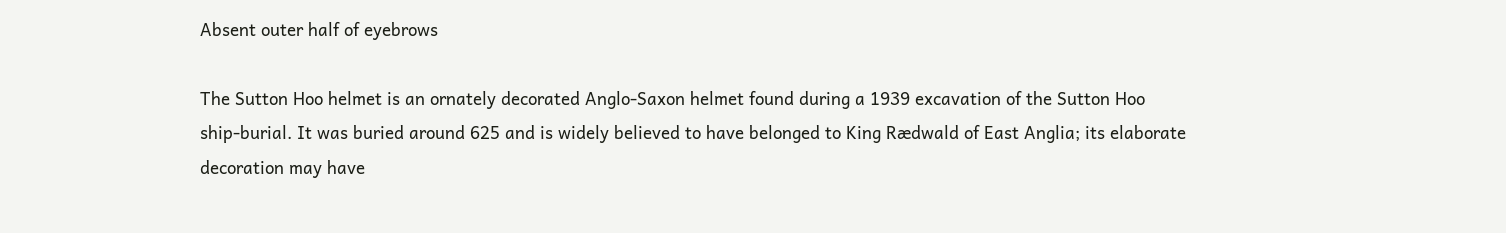Absent outer half of eyebrows

The Sutton Hoo helmet is an ornately decorated Anglo-Saxon helmet found during a 1939 excavation of the Sutton Hoo ship-burial. It was buried around 625 and is widely believed to have belonged to King Rædwald of East Anglia; its elaborate decoration may have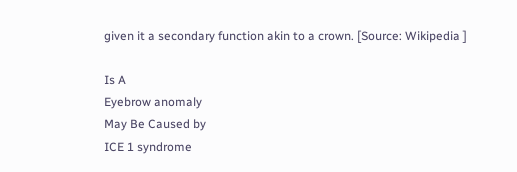given it a secondary function akin to a crown. [Source: Wikipedia ]

Is A
Eyebrow anomaly
May Be Caused by
ICE 1 syndrome